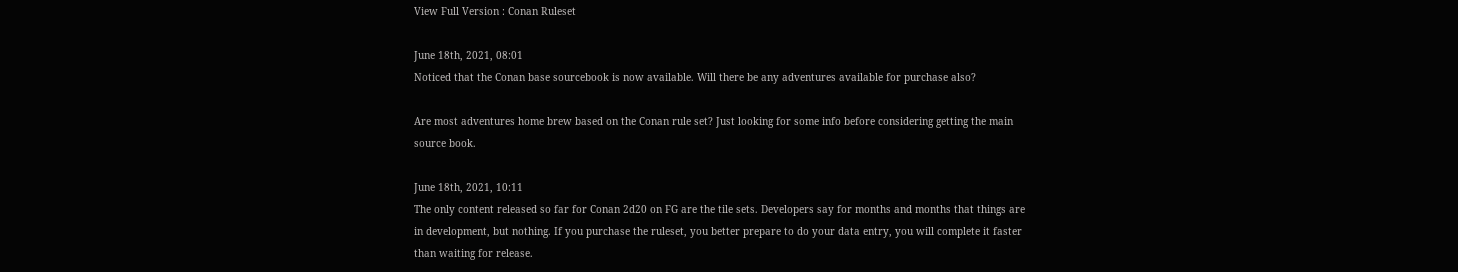View Full Version : Conan Ruleset

June 18th, 2021, 08:01
Noticed that the Conan base sourcebook is now available. Will there be any adventures available for purchase also?

Are most adventures home brew based on the Conan rule set? Just looking for some info before considering getting the main source book.

June 18th, 2021, 10:11
The only content released so far for Conan 2d20 on FG are the tile sets. Developers say for months and months that things are in development, but nothing. If you purchase the ruleset, you better prepare to do your data entry, you will complete it faster than waiting for release.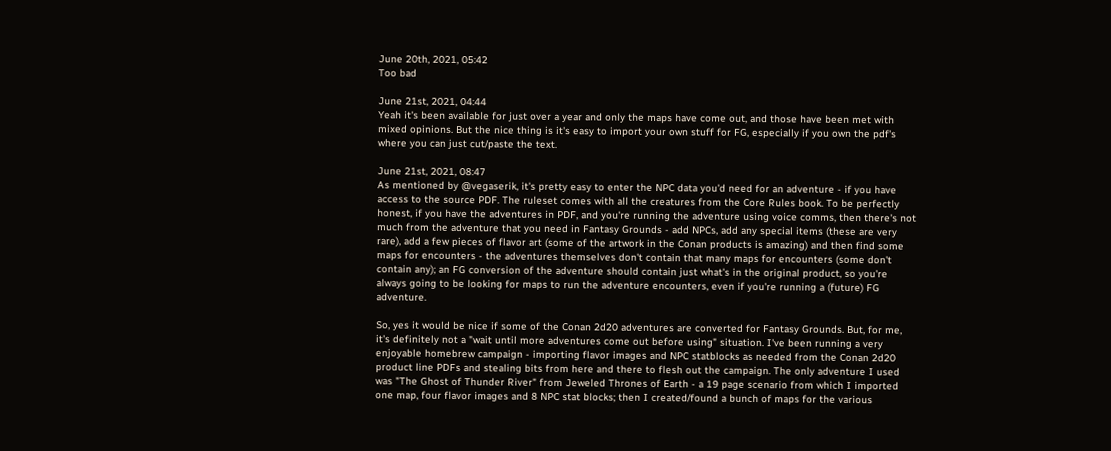June 20th, 2021, 05:42
Too bad

June 21st, 2021, 04:44
Yeah it's been available for just over a year and only the maps have come out, and those have been met with mixed opinions. But the nice thing is it's easy to import your own stuff for FG, especially if you own the pdf's where you can just cut/paste the text.

June 21st, 2021, 08:47
As mentioned by @vegaserik, it's pretty easy to enter the NPC data you'd need for an adventure - if you have access to the source PDF. The ruleset comes with all the creatures from the Core Rules book. To be perfectly honest, if you have the adventures in PDF, and you're running the adventure using voice comms, then there's not much from the adventure that you need in Fantasy Grounds - add NPCs, add any special items (these are very rare), add a few pieces of flavor art (some of the artwork in the Conan products is amazing) and then find some maps for encounters - the adventures themselves don't contain that many maps for encounters (some don't contain any); an FG conversion of the adventure should contain just what's in the original product, so you're always going to be looking for maps to run the adventure encounters, even if you're running a (future) FG adventure.

So, yes it would be nice if some of the Conan 2d20 adventures are converted for Fantasy Grounds. But, for me, it's definitely not a "wait until more adventures come out before using" situation. I've been running a very enjoyable homebrew campaign - importing flavor images and NPC statblocks as needed from the Conan 2d20 product line PDFs and stealing bits from here and there to flesh out the campaign. The only adventure I used was "The Ghost of Thunder River" from Jeweled Thrones of Earth - a 19 page scenario from which I imported one map, four flavor images and 8 NPC stat blocks; then I created/found a bunch of maps for the various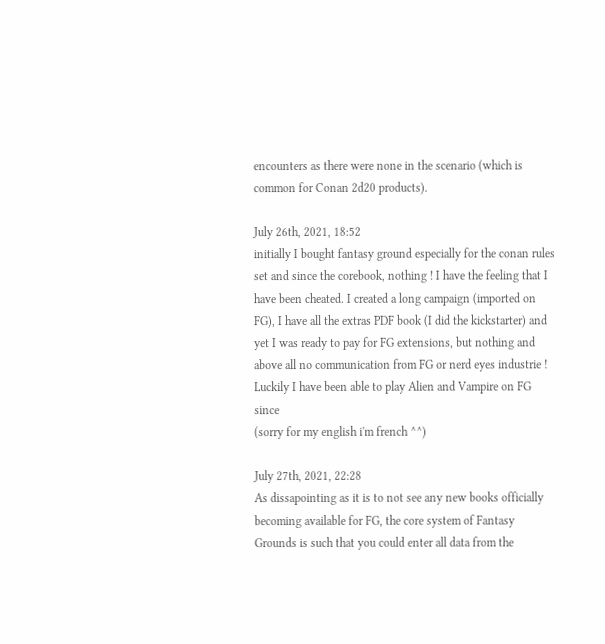encounters as there were none in the scenario (which is common for Conan 2d20 products).

July 26th, 2021, 18:52
initially I bought fantasy ground especially for the conan rules set and since the corebook, nothing ! I have the feeling that I have been cheated. I created a long campaign (imported on FG), I have all the extras PDF book (I did the kickstarter) and yet I was ready to pay for FG extensions, but nothing and above all no communication from FG or nerd eyes industrie !
Luckily I have been able to play Alien and Vampire on FG since
(sorry for my english i'm french ^^)

July 27th, 2021, 22:28
As dissapointing as it is to not see any new books officially becoming available for FG, the core system of Fantasy Grounds is such that you could enter all data from the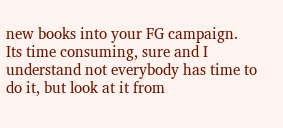new books into your FG campaign.
Its time consuming, sure and I understand not everybody has time to do it, but look at it from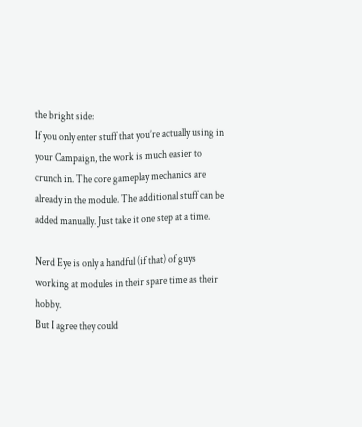the bright side:
If you only enter stuff that you’re actually using in your Campaign, the work is much easier to crunch in. The core gameplay mechanics are already in the module. The additional stuff can be added manually. Just take it one step at a time.

Nerd Eye is only a handful (if that) of guys working at modules in their spare time as their hobby.
But I agree they could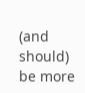(and should) be more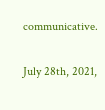communicative.

July 28th, 2021,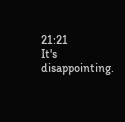21:21
It's disappointing.